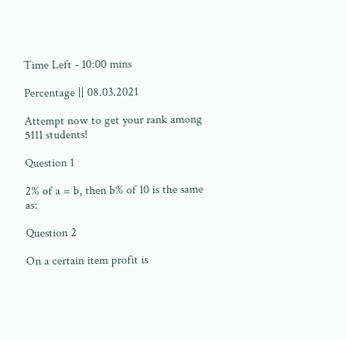Time Left - 10:00 mins

Percentage || 08.03.2021

Attempt now to get your rank among 5111 students!

Question 1

2% of a = b, then b% of 10 is the same as:

Question 2

On a certain item profit is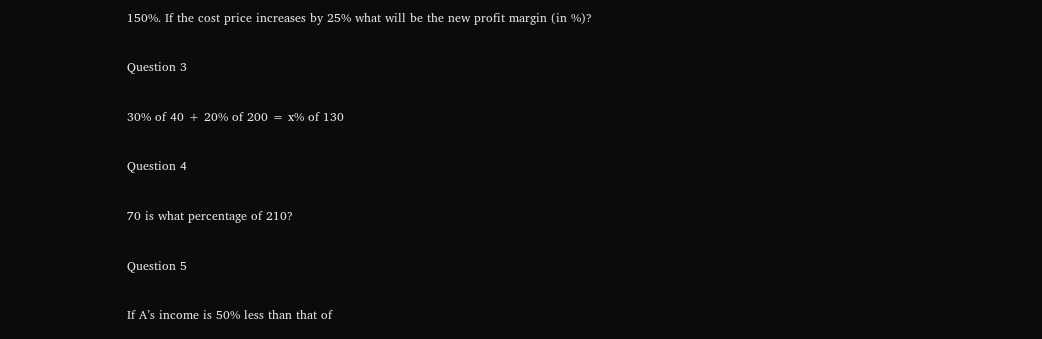150%. If the cost price increases by 25% what will be the new profit margin (in %)?

Question 3

30% of 40 + 20% of 200 = x% of 130

Question 4

70 is what percentage of 210?

Question 5

If A’s income is 50% less than that of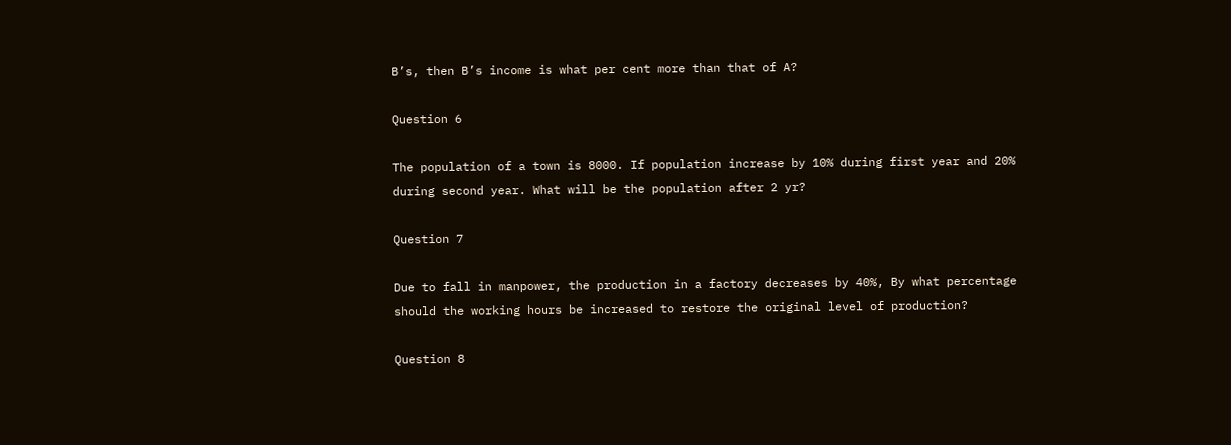B’s, then B’s income is what per cent more than that of A?

Question 6

The population of a town is 8000. If population increase by 10% during first year and 20% during second year. What will be the population after 2 yr?

Question 7

Due to fall in manpower, the production in a factory decreases by 40%, By what percentage should the working hours be increased to restore the original level of production?

Question 8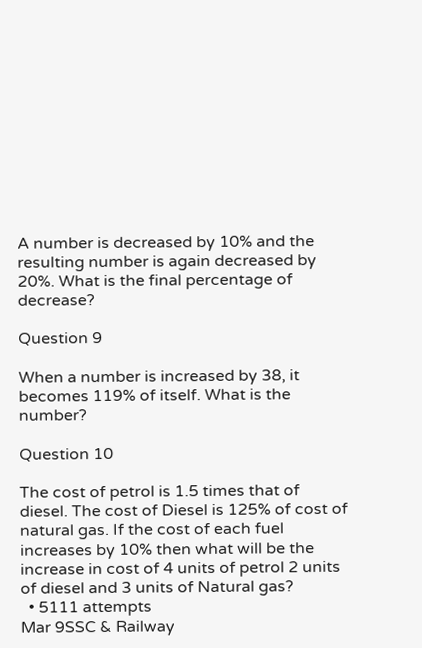A number is decreased by 10% and the resulting number is again decreased by 20%. What is the final percentage of decrease?

Question 9

When a number is increased by 38, it becomes 119% of itself. What is the number?

Question 10

The cost of petrol is 1.5 times that of diesel. The cost of Diesel is 125% of cost of natural gas. If the cost of each fuel increases by 10% then what will be the increase in cost of 4 units of petrol 2 units of diesel and 3 units of Natural gas?
  • 5111 attempts
Mar 9SSC & Railway